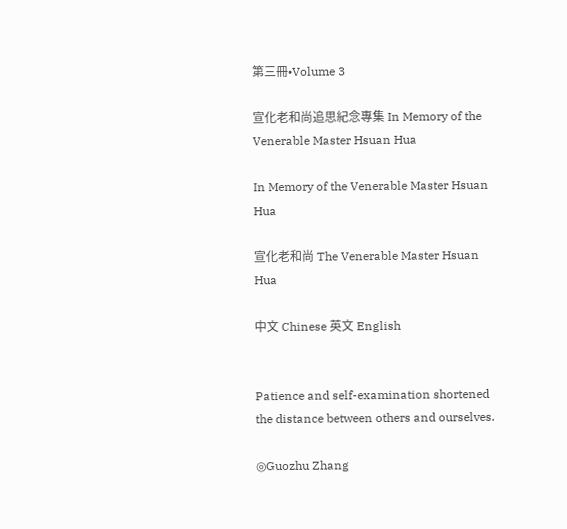第三冊•Volume 3

宣化老和尚追思紀念專集 In Memory of the Venerable Master Hsuan Hua

In Memory of the Venerable Master Hsuan Hua

宣化老和尚 The Venerable Master Hsuan Hua

中文 Chinese 英文 English


Patience and self-examination shortened
the distance between others and ourselves.

◎Guozhu Zhang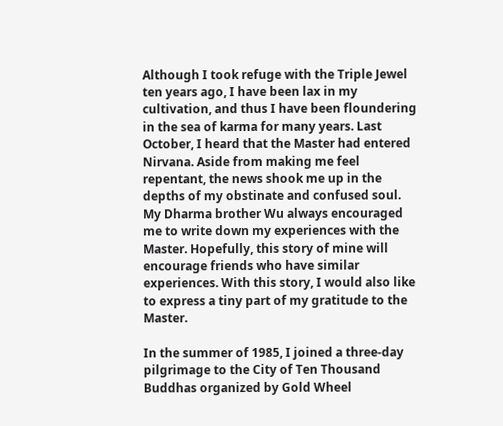Although I took refuge with the Triple Jewel ten years ago, I have been lax in my cultivation, and thus I have been floundering in the sea of karma for many years. Last October, I heard that the Master had entered Nirvana. Aside from making me feel repentant, the news shook me up in the depths of my obstinate and confused soul. My Dharma brother Wu always encouraged me to write down my experiences with the Master. Hopefully, this story of mine will encourage friends who have similar experiences. With this story, I would also like to express a tiny part of my gratitude to the Master.

In the summer of 1985, I joined a three-day pilgrimage to the City of Ten Thousand Buddhas organized by Gold Wheel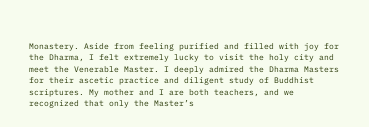Monastery. Aside from feeling purified and filled with joy for the Dharma, I felt extremely lucky to visit the holy city and meet the Venerable Master. I deeply admired the Dharma Masters for their ascetic practice and diligent study of Buddhist scriptures. My mother and I are both teachers, and we recognized that only the Master’s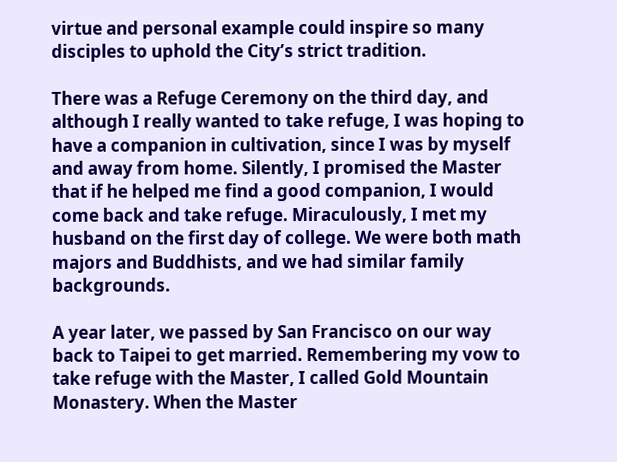virtue and personal example could inspire so many disciples to uphold the City’s strict tradition.

There was a Refuge Ceremony on the third day, and although I really wanted to take refuge, I was hoping to have a companion in cultivation, since I was by myself and away from home. Silently, I promised the Master that if he helped me find a good companion, I would come back and take refuge. Miraculously, I met my husband on the first day of college. We were both math majors and Buddhists, and we had similar family backgrounds.

A year later, we passed by San Francisco on our way back to Taipei to get married. Remembering my vow to take refuge with the Master, I called Gold Mountain Monastery. When the Master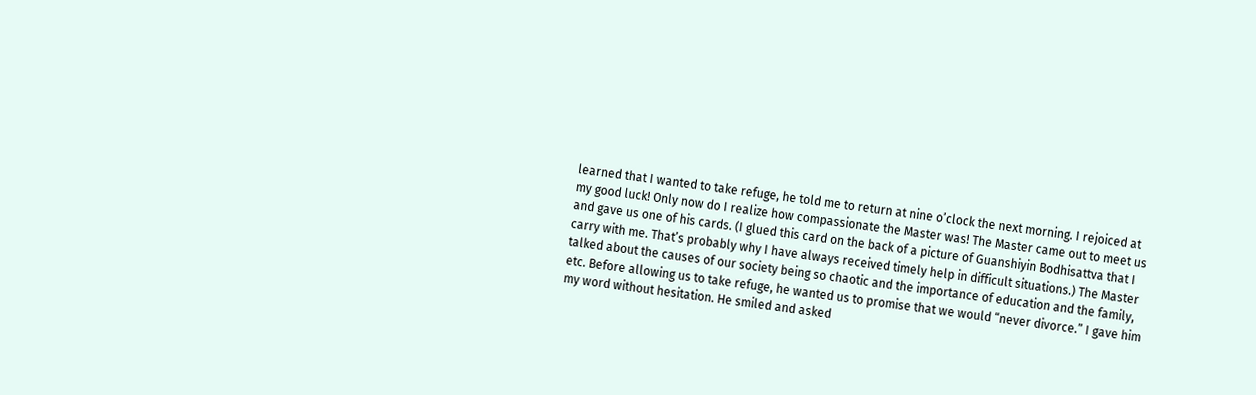learned that I wanted to take refuge, he told me to return at nine o’clock the next morning. I rejoiced at my good luck! Only now do I realize how compassionate the Master was! The Master came out to meet us and gave us one of his cards. (I glued this card on the back of a picture of Guanshiyin Bodhisattva that I carry with me. That’s probably why I have always received timely help in difficult situations.) The Master talked about the causes of our society being so chaotic and the importance of education and the family, etc. Before allowing us to take refuge, he wanted us to promise that we would “never divorce.” I gave him my word without hesitation. He smiled and asked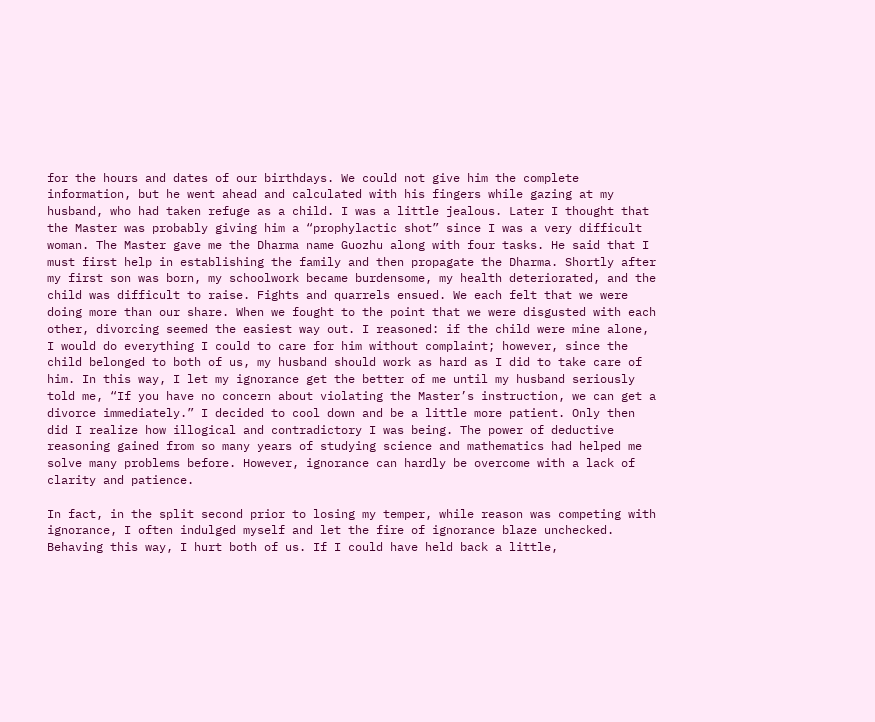for the hours and dates of our birthdays. We could not give him the complete information, but he went ahead and calculated with his fingers while gazing at my husband, who had taken refuge as a child. I was a little jealous. Later I thought that the Master was probably giving him a “prophylactic shot” since I was a very difficult woman. The Master gave me the Dharma name Guozhu along with four tasks. He said that I must first help in establishing the family and then propagate the Dharma. Shortly after my first son was born, my schoolwork became burdensome, my health deteriorated, and the child was difficult to raise. Fights and quarrels ensued. We each felt that we were doing more than our share. When we fought to the point that we were disgusted with each other, divorcing seemed the easiest way out. I reasoned: if the child were mine alone, I would do everything I could to care for him without complaint; however, since the child belonged to both of us, my husband should work as hard as I did to take care of him. In this way, I let my ignorance get the better of me until my husband seriously told me, “If you have no concern about violating the Master’s instruction, we can get a divorce immediately.” I decided to cool down and be a little more patient. Only then did I realize how illogical and contradictory I was being. The power of deductive reasoning gained from so many years of studying science and mathematics had helped me solve many problems before. However, ignorance can hardly be overcome with a lack of clarity and patience.

In fact, in the split second prior to losing my temper, while reason was competing with ignorance, I often indulged myself and let the fire of ignorance blaze unchecked. Behaving this way, I hurt both of us. If I could have held back a little,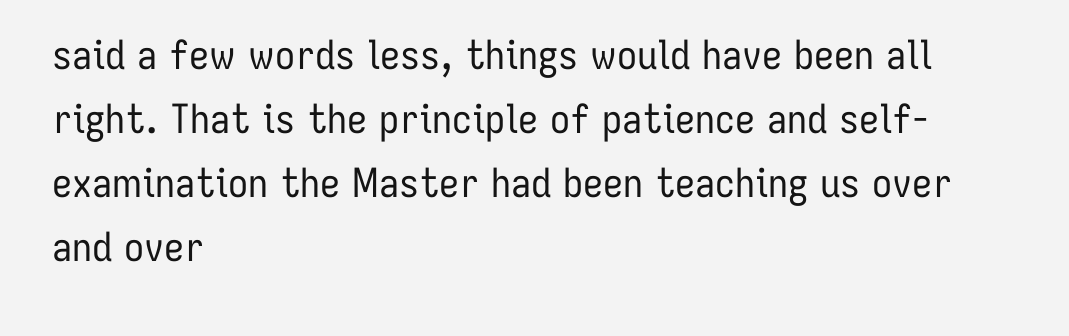said a few words less, things would have been all right. That is the principle of patience and self-examination the Master had been teaching us over and over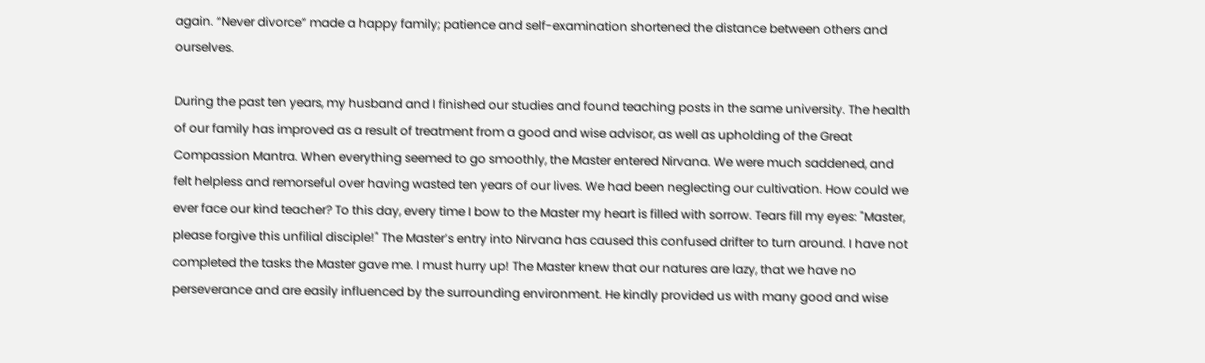again. “Never divorce” made a happy family; patience and self-examination shortened the distance between others and ourselves.

During the past ten years, my husband and I finished our studies and found teaching posts in the same university. The health of our family has improved as a result of treatment from a good and wise advisor, as well as upholding of the Great Compassion Mantra. When everything seemed to go smoothly, the Master entered Nirvana. We were much saddened, and felt helpless and remorseful over having wasted ten years of our lives. We had been neglecting our cultivation. How could we ever face our kind teacher? To this day, every time I bow to the Master my heart is filled with sorrow. Tears fill my eyes: "Master, please forgive this unfilial disciple!" The Master’s entry into Nirvana has caused this confused drifter to turn around. I have not completed the tasks the Master gave me. I must hurry up! The Master knew that our natures are lazy, that we have no perseverance and are easily influenced by the surrounding environment. He kindly provided us with many good and wise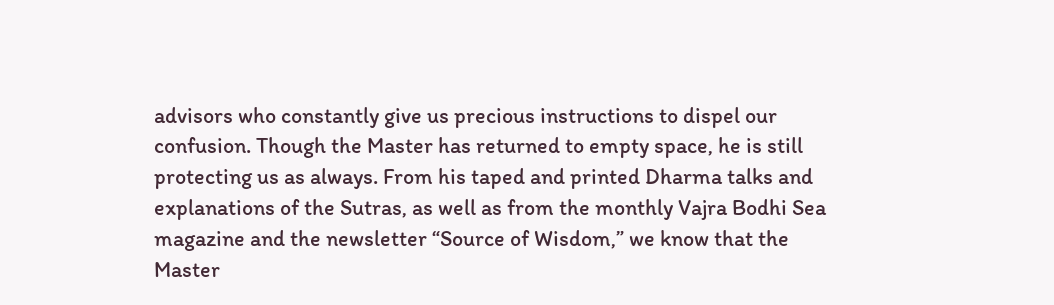advisors who constantly give us precious instructions to dispel our confusion. Though the Master has returned to empty space, he is still protecting us as always. From his taped and printed Dharma talks and explanations of the Sutras, as well as from the monthly Vajra Bodhi Sea magazine and the newsletter “Source of Wisdom,” we know that the Master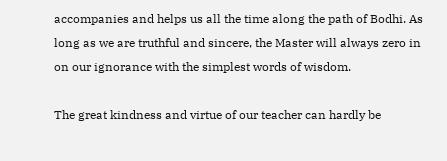accompanies and helps us all the time along the path of Bodhi. As long as we are truthful and sincere, the Master will always zero in on our ignorance with the simplest words of wisdom.

The great kindness and virtue of our teacher can hardly be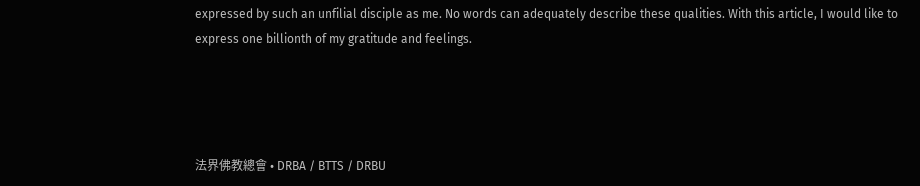expressed by such an unfilial disciple as me. No words can adequately describe these qualities. With this article, I would like to express one billionth of my gratitude and feelings.




法界佛教總會 • DRBA / BTTS / DRBU